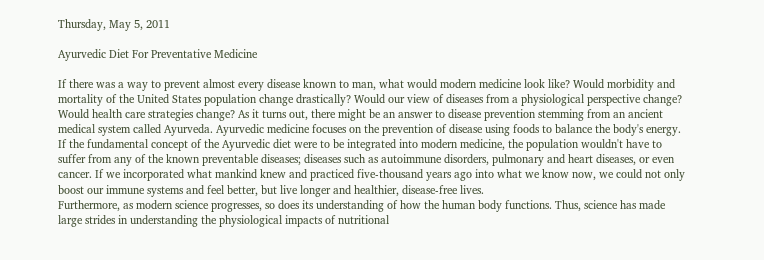Thursday, May 5, 2011

Ayurvedic Diet For Preventative Medicine

If there was a way to prevent almost every disease known to man, what would modern medicine look like? Would morbidity and mortality of the United States population change drastically? Would our view of diseases from a physiological perspective change? Would health care strategies change? As it turns out, there might be an answer to disease prevention stemming from an ancient medical system called Ayurveda. Ayurvedic medicine focuses on the prevention of disease using foods to balance the body's energy. If the fundamental concept of the Ayurvedic diet were to be integrated into modern medicine, the population wouldn't have to suffer from any of the known preventable diseases; diseases such as autoimmune disorders, pulmonary and heart diseases, or even cancer. If we incorporated what mankind knew and practiced five-thousand years ago into what we know now, we could not only boost our immune systems and feel better, but live longer and healthier, disease-free lives.
Furthermore, as modern science progresses, so does its understanding of how the human body functions. Thus, science has made large strides in understanding the physiological impacts of nutritional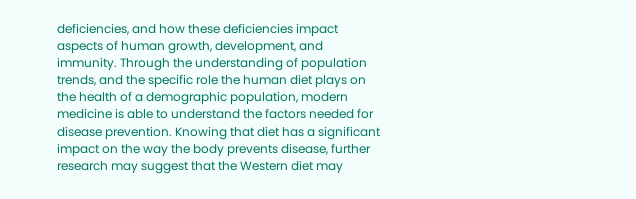deficiencies, and how these deficiencies impact aspects of human growth, development, and immunity. Through the understanding of population trends, and the specific role the human diet plays on the health of a demographic population, modern medicine is able to understand the factors needed for disease prevention. Knowing that diet has a significant impact on the way the body prevents disease, further research may suggest that the Western diet may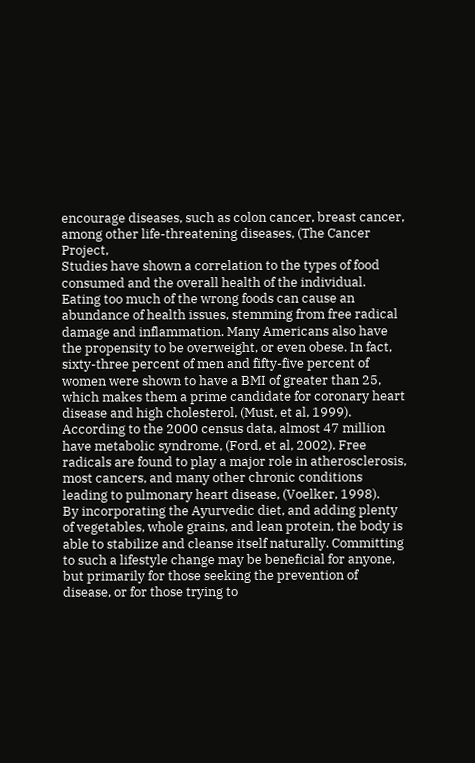encourage diseases, such as colon cancer, breast cancer, among other life-threatening diseases, (The Cancer Project,
Studies have shown a correlation to the types of food consumed and the overall health of the individual. Eating too much of the wrong foods can cause an abundance of health issues, stemming from free radical damage and inflammation. Many Americans also have the propensity to be overweight, or even obese. In fact, sixty-three percent of men and fifty-five percent of women were shown to have a BMI of greater than 25, which makes them a prime candidate for coronary heart disease and high cholesterol, (Must, et al, 1999). According to the 2000 census data, almost 47 million have metabolic syndrome, (Ford, et al, 2002). Free radicals are found to play a major role in atherosclerosis, most cancers, and many other chronic conditions leading to pulmonary heart disease, (Voelker, 1998).
By incorporating the Ayurvedic diet, and adding plenty of vegetables, whole grains, and lean protein, the body is able to stabilize and cleanse itself naturally. Committing to such a lifestyle change may be beneficial for anyone, but primarily for those seeking the prevention of disease, or for those trying to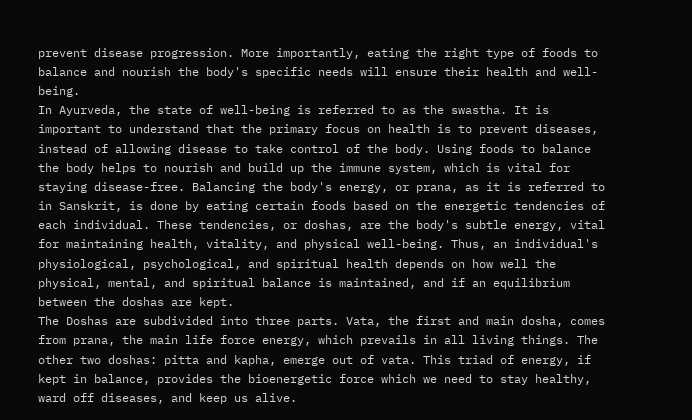prevent disease progression. More importantly, eating the right type of foods to balance and nourish the body's specific needs will ensure their health and well-being.
In Ayurveda, the state of well-being is referred to as the swastha. It is important to understand that the primary focus on health is to prevent diseases, instead of allowing disease to take control of the body. Using foods to balance the body helps to nourish and build up the immune system, which is vital for staying disease-free. Balancing the body's energy, or prana, as it is referred to in Sanskrit, is done by eating certain foods based on the energetic tendencies of each individual. These tendencies, or doshas, are the body's subtle energy, vital for maintaining health, vitality, and physical well-being. Thus, an individual's physiological, psychological, and spiritual health depends on how well the physical, mental, and spiritual balance is maintained, and if an equilibrium between the doshas are kept.
The Doshas are subdivided into three parts. Vata, the first and main dosha, comes from prana, the main life force energy, which prevails in all living things. The other two doshas: pitta and kapha, emerge out of vata. This triad of energy, if kept in balance, provides the bioenergetic force which we need to stay healthy, ward off diseases, and keep us alive.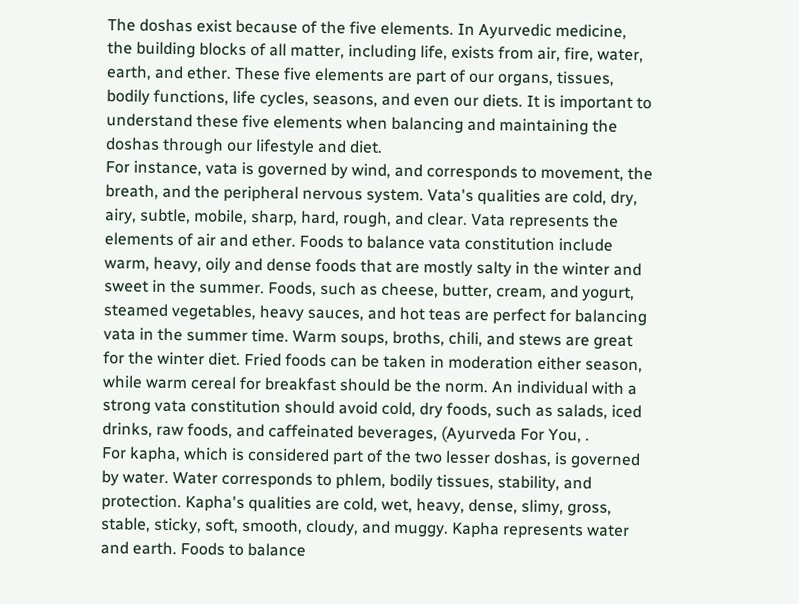The doshas exist because of the five elements. In Ayurvedic medicine, the building blocks of all matter, including life, exists from air, fire, water, earth, and ether. These five elements are part of our organs, tissues, bodily functions, life cycles, seasons, and even our diets. It is important to understand these five elements when balancing and maintaining the doshas through our lifestyle and diet.
For instance, vata is governed by wind, and corresponds to movement, the breath, and the peripheral nervous system. Vata's qualities are cold, dry, airy, subtle, mobile, sharp, hard, rough, and clear. Vata represents the elements of air and ether. Foods to balance vata constitution include warm, heavy, oily and dense foods that are mostly salty in the winter and sweet in the summer. Foods, such as cheese, butter, cream, and yogurt, steamed vegetables, heavy sauces, and hot teas are perfect for balancing vata in the summer time. Warm soups, broths, chili, and stews are great for the winter diet. Fried foods can be taken in moderation either season, while warm cereal for breakfast should be the norm. An individual with a strong vata constitution should avoid cold, dry foods, such as salads, iced drinks, raw foods, and caffeinated beverages, (Ayurveda For You, .
For kapha, which is considered part of the two lesser doshas, is governed by water. Water corresponds to phlem, bodily tissues, stability, and protection. Kapha's qualities are cold, wet, heavy, dense, slimy, gross, stable, sticky, soft, smooth, cloudy, and muggy. Kapha represents water and earth. Foods to balance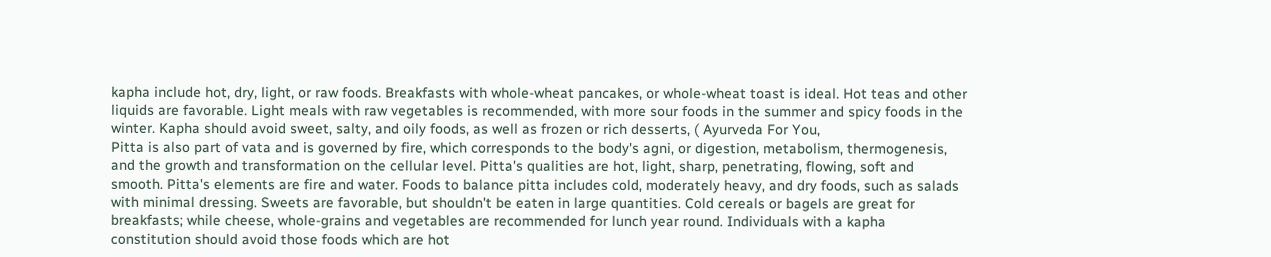kapha include hot, dry, light, or raw foods. Breakfasts with whole-wheat pancakes, or whole-wheat toast is ideal. Hot teas and other liquids are favorable. Light meals with raw vegetables is recommended, with more sour foods in the summer and spicy foods in the winter. Kapha should avoid sweet, salty, and oily foods, as well as frozen or rich desserts, ( Ayurveda For You,
Pitta is also part of vata and is governed by fire, which corresponds to the body's agni, or digestion, metabolism, thermogenesis, and the growth and transformation on the cellular level. Pitta's qualities are hot, light, sharp, penetrating, flowing, soft and smooth. Pitta's elements are fire and water. Foods to balance pitta includes cold, moderately heavy, and dry foods, such as salads with minimal dressing. Sweets are favorable, but shouldn't be eaten in large quantities. Cold cereals or bagels are great for breakfasts; while cheese, whole-grains and vegetables are recommended for lunch year round. Individuals with a kapha constitution should avoid those foods which are hot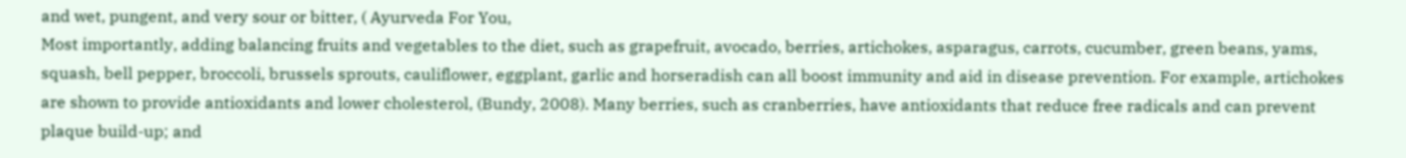and wet, pungent, and very sour or bitter, ( Ayurveda For You,
Most importantly, adding balancing fruits and vegetables to the diet, such as grapefruit, avocado, berries, artichokes, asparagus, carrots, cucumber, green beans, yams, squash, bell pepper, broccoli, brussels sprouts, cauliflower, eggplant, garlic and horseradish can all boost immunity and aid in disease prevention. For example, artichokes are shown to provide antioxidants and lower cholesterol, (Bundy, 2008). Many berries, such as cranberries, have antioxidants that reduce free radicals and can prevent plaque build-up; and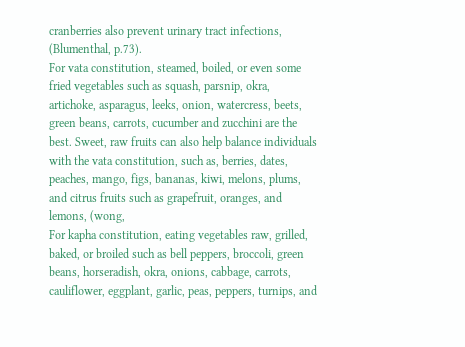cranberries also prevent urinary tract infections, (Blumenthal, p.73).
For vata constitution, steamed, boiled, or even some fried vegetables such as squash, parsnip, okra, artichoke, asparagus, leeks, onion, watercress, beets, green beans, carrots, cucumber and zucchini are the best. Sweet, raw fruits can also help balance individuals with the vata constitution, such as, berries, dates, peaches, mango, figs, bananas, kiwi, melons, plums, and citrus fruits such as grapefruit, oranges, and lemons, (wong,
For kapha constitution, eating vegetables raw, grilled, baked, or broiled such as bell peppers, broccoli, green beans, horseradish, okra, onions, cabbage, carrots, cauliflower, eggplant, garlic, peas, peppers, turnips, and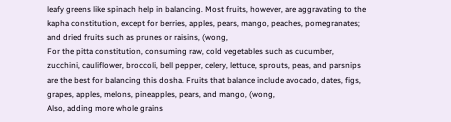leafy greens like spinach help in balancing. Most fruits, however, are aggravating to the kapha constitution, except for berries, apples, pears, mango, peaches, pomegranates; and dried fruits such as prunes or raisins, (wong,
For the pitta constitution, consuming raw, cold vegetables such as cucumber, zucchini, cauliflower, broccoli, bell pepper, celery, lettuce, sprouts, peas, and parsnips are the best for balancing this dosha. Fruits that balance include avocado, dates, figs, grapes, apples, melons, pineapples, pears, and mango, (wong,
Also, adding more whole grains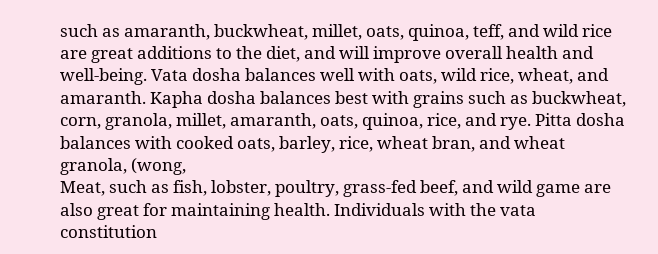such as amaranth, buckwheat, millet, oats, quinoa, teff, and wild rice are great additions to the diet, and will improve overall health and well-being. Vata dosha balances well with oats, wild rice, wheat, and amaranth. Kapha dosha balances best with grains such as buckwheat, corn, granola, millet, amaranth, oats, quinoa, rice, and rye. Pitta dosha balances with cooked oats, barley, rice, wheat bran, and wheat granola, (wong,
Meat, such as fish, lobster, poultry, grass-fed beef, and wild game are also great for maintaining health. Individuals with the vata constitution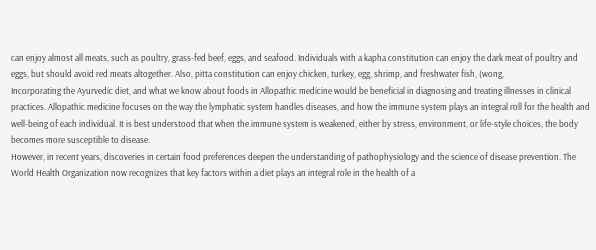can enjoy almost all meats, such as poultry, grass-fed beef, eggs, and seafood. Individuals with a kapha constitution can enjoy the dark meat of poultry and eggs, but should avoid red meats altogether. Also, pitta constitution can enjoy chicken, turkey, egg, shrimp, and freshwater fish, (wong,
Incorporating the Ayurvedic diet, and what we know about foods in Allopathic medicine would be beneficial in diagnosing and treating illnesses in clinical practices. Allopathic medicine focuses on the way the lymphatic system handles diseases, and how the immune system plays an integral roll for the health and well-being of each individual. It is best understood that when the immune system is weakened, either by stress, environment, or life-style choices, the body becomes more susceptible to disease.
However, in recent years, discoveries in certain food preferences deepen the understanding of pathophysiology and the science of disease prevention. The World Health Organization now recognizes that key factors within a diet plays an integral role in the health of a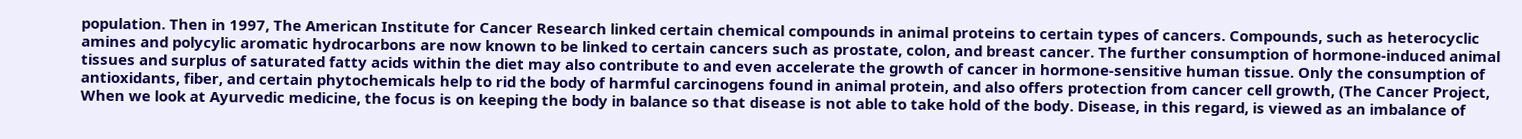population. Then in 1997, The American Institute for Cancer Research linked certain chemical compounds in animal proteins to certain types of cancers. Compounds, such as heterocyclic amines and polycylic aromatic hydrocarbons are now known to be linked to certain cancers such as prostate, colon, and breast cancer. The further consumption of hormone-induced animal tissues and surplus of saturated fatty acids within the diet may also contribute to and even accelerate the growth of cancer in hormone-sensitive human tissue. Only the consumption of antioxidants, fiber, and certain phytochemicals help to rid the body of harmful carcinogens found in animal protein, and also offers protection from cancer cell growth, (The Cancer Project,
When we look at Ayurvedic medicine, the focus is on keeping the body in balance so that disease is not able to take hold of the body. Disease, in this regard, is viewed as an imbalance of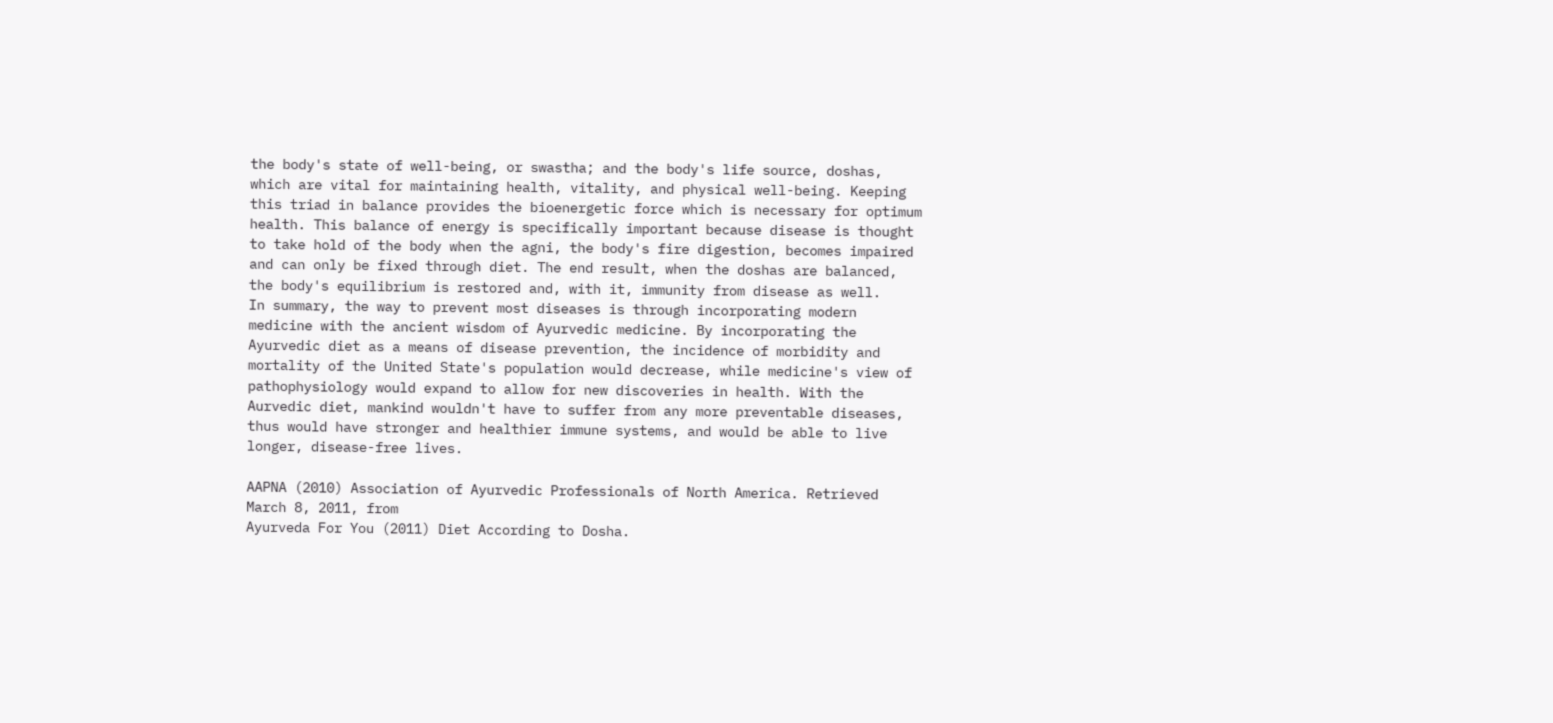the body's state of well-being, or swastha; and the body's life source, doshas, which are vital for maintaining health, vitality, and physical well-being. Keeping this triad in balance provides the bioenergetic force which is necessary for optimum health. This balance of energy is specifically important because disease is thought to take hold of the body when the agni, the body's fire digestion, becomes impaired and can only be fixed through diet. The end result, when the doshas are balanced, the body's equilibrium is restored and, with it, immunity from disease as well.
In summary, the way to prevent most diseases is through incorporating modern medicine with the ancient wisdom of Ayurvedic medicine. By incorporating the Ayurvedic diet as a means of disease prevention, the incidence of morbidity and mortality of the United State's population would decrease, while medicine's view of pathophysiology would expand to allow for new discoveries in health. With the Aurvedic diet, mankind wouldn't have to suffer from any more preventable diseases, thus would have stronger and healthier immune systems, and would be able to live longer, disease-free lives.

AAPNA (2010) Association of Ayurvedic Professionals of North America. Retrieved March 8, 2011, from
Ayurveda For You (2011) Diet According to Dosha.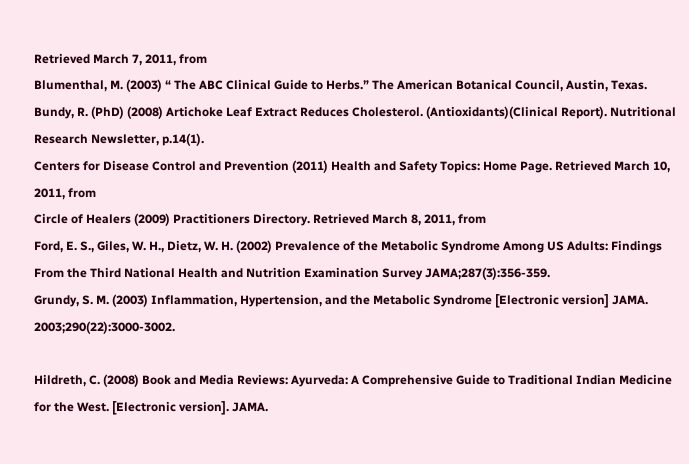Retrieved March 7, 2011, from
Blumenthal, M. (2003) “ The ABC Clinical Guide to Herbs.” The American Botanical Council, Austin, Texas.
Bundy, R. (PhD) (2008) Artichoke Leaf Extract Reduces Cholesterol. (Antioxidants)(Clinical Report). Nutritional Research Newsletter, p.14(1).
Centers for Disease Control and Prevention (2011) Health and Safety Topics: Home Page. Retrieved March 10, 2011, from
Circle of Healers (2009) Practitioners Directory. Retrieved March 8, 2011, from
Ford, E. S., Giles, W. H., Dietz, W. H. (2002) Prevalence of the Metabolic Syndrome Among US Adults: Findings From the Third National Health and Nutrition Examination Survey JAMA;287(3):356-359.
Grundy, S. M. (2003) Inflammation, Hypertension, and the Metabolic Syndrome [Electronic version] JAMA. 2003;290(22):3000-3002.

Hildreth, C. (2008) Book and Media Reviews: Ayurveda: A Comprehensive Guide to Traditional Indian Medicine for the West. [Electronic version]. JAMA.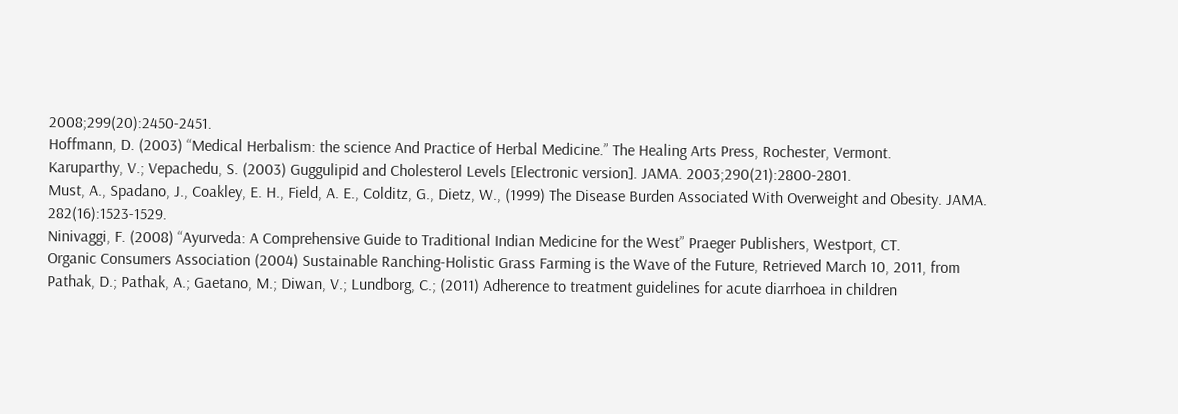2008;299(20):2450-2451.
Hoffmann, D. (2003) “Medical Herbalism: the science And Practice of Herbal Medicine.” The Healing Arts Press, Rochester, Vermont.
Karuparthy, V.; Vepachedu, S. (2003) Guggulipid and Cholesterol Levels [Electronic version]. JAMA. 2003;290(21):2800-2801.
Must, A., Spadano, J., Coakley, E. H., Field, A. E., Colditz, G., Dietz, W., (1999) The Disease Burden Associated With Overweight and Obesity. JAMA. 282(16):1523-1529.
Ninivaggi, F. (2008) “Ayurveda: A Comprehensive Guide to Traditional Indian Medicine for the West” Praeger Publishers, Westport, CT.
Organic Consumers Association (2004) Sustainable Ranching-Holistic Grass Farming is the Wave of the Future, Retrieved March 10, 2011, from
Pathak, D.; Pathak, A.; Gaetano, M.; Diwan, V.; Lundborg, C.; (2011) Adherence to treatment guidelines for acute diarrhoea in children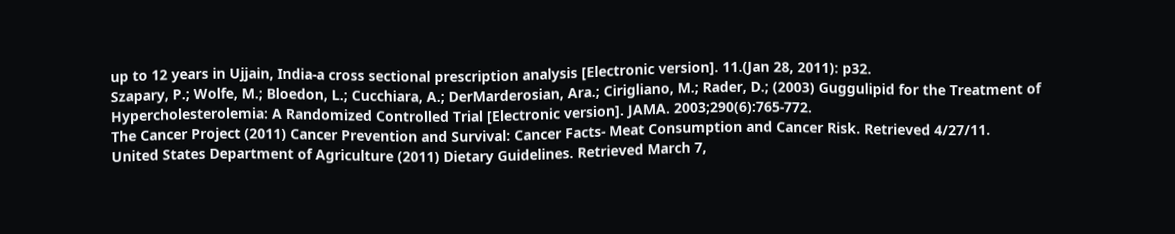up to 12 years in Ujjain, India-a cross sectional prescription analysis [Electronic version]. 11.(Jan 28, 2011): p32.
Szapary, P.; Wolfe, M.; Bloedon, L.; Cucchiara, A.; DerMarderosian, Ara.; Cirigliano, M.; Rader, D.; (2003) Guggulipid for the Treatment of Hypercholesterolemia: A Randomized Controlled Trial [Electronic version]. JAMA. 2003;290(6):765-772.
The Cancer Project (2011) Cancer Prevention and Survival: Cancer Facts- Meat Consumption and Cancer Risk. Retrieved 4/27/11.
United States Department of Agriculture (2011) Dietary Guidelines. Retrieved March 7,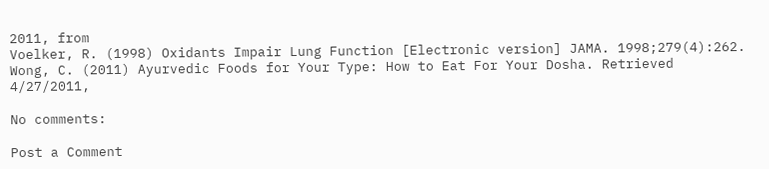2011, from
Voelker, R. (1998) Oxidants Impair Lung Function [Electronic version] JAMA. 1998;279(4):262.
Wong, C. (2011) Ayurvedic Foods for Your Type: How to Eat For Your Dosha. Retrieved 4/27/2011,

No comments:

Post a Comment